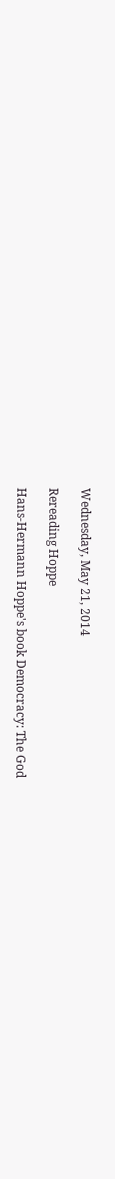Wednesday, May 21, 2014

Rereading Hoppe

Hans-Hermann Hoppe's book Democracy: The God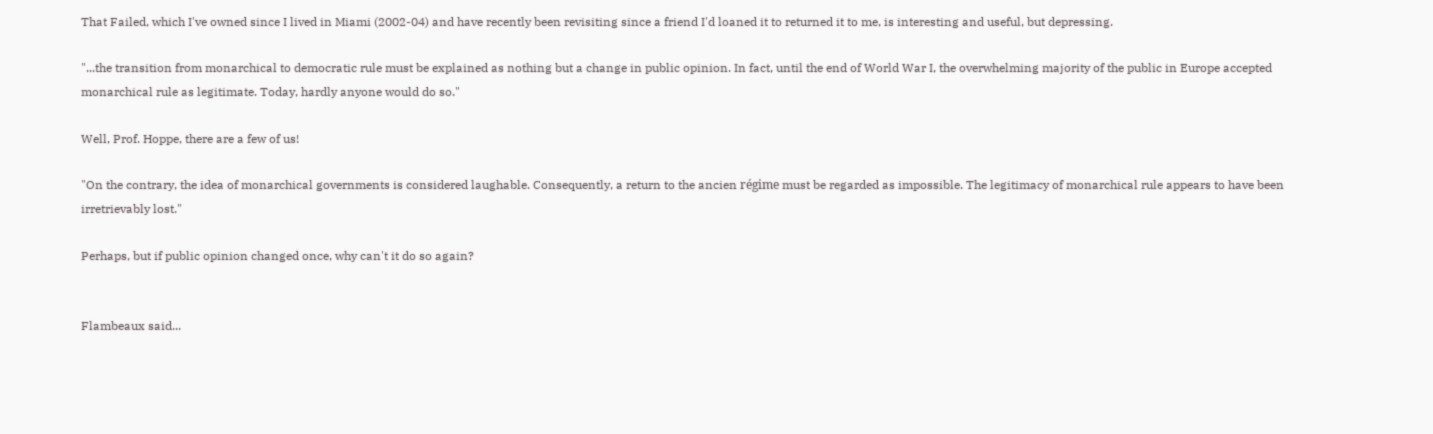That Failed, which I've owned since I lived in Miami (2002-04) and have recently been revisiting since a friend I'd loaned it to returned it to me, is interesting and useful, but depressing.

"...the transition from monarchical to democratic rule must be explained as nothing but a change in public opinion. In fact, until the end of World War I, the overwhelming majority of the public in Europe accepted monarchical rule as legitimate. Today, hardly anyone would do so."

Well, Prof. Hoppe, there are a few of us!

"On the contrary, the idea of monarchical governments is considered laughable. Consequently, a return to the ancien régime must be regarded as impossible. The legitimacy of monarchical rule appears to have been irretrievably lost."

Perhaps, but if public opinion changed once, why can't it do so again?


Flambeaux said...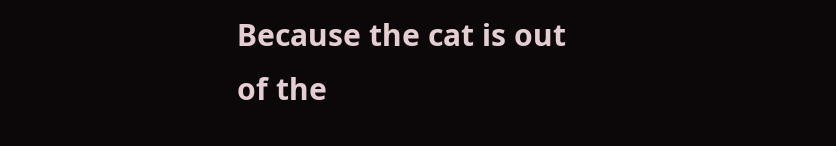Because the cat is out of the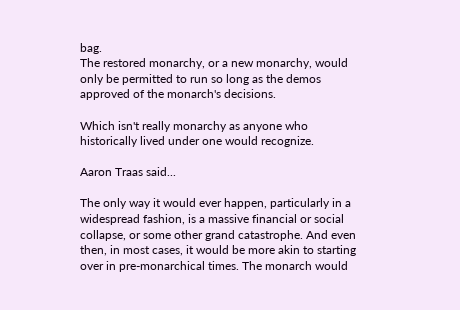bag.
The restored monarchy, or a new monarchy, would only be permitted to run so long as the demos approved of the monarch's decisions.

Which isn't really monarchy as anyone who historically lived under one would recognize.

Aaron Traas said...

The only way it would ever happen, particularly in a widespread fashion, is a massive financial or social collapse, or some other grand catastrophe. And even then, in most cases, it would be more akin to starting over in pre-monarchical times. The monarch would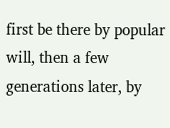first be there by popular will, then a few generations later, by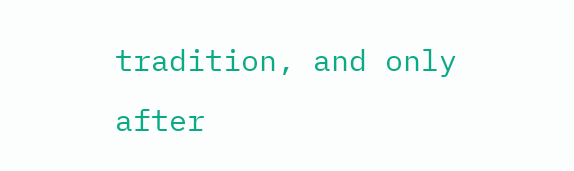tradition, and only after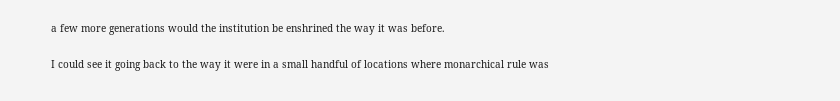a few more generations would the institution be enshrined the way it was before.

I could see it going back to the way it were in a small handful of locations where monarchical rule was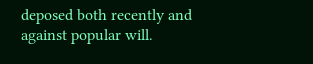deposed both recently and against popular will.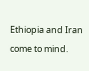Ethiopia and Iran come to mind.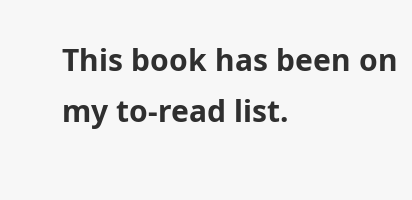This book has been on my to-read list.